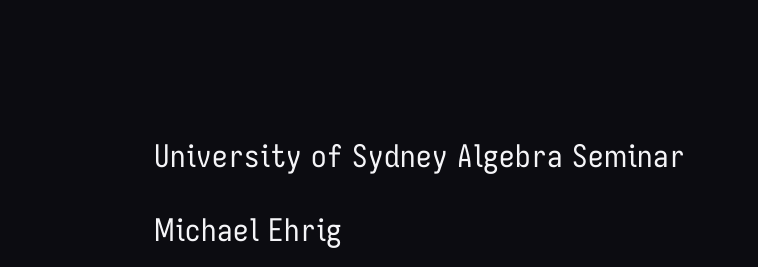University of Sydney Algebra Seminar

Michael Ehrig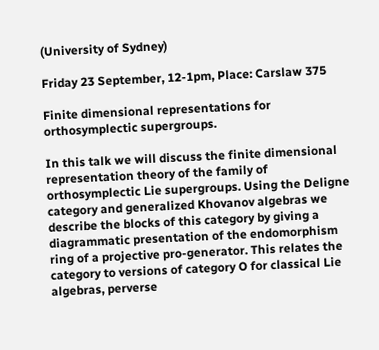(University of Sydney)

Friday 23 September, 12-1pm, Place: Carslaw 375

Finite dimensional representations for orthosymplectic supergroups.

In this talk we will discuss the finite dimensional representation theory of the family of orthosymplectic Lie supergroups. Using the Deligne category and generalized Khovanov algebras we describe the blocks of this category by giving a diagrammatic presentation of the endomorphism ring of a projective pro-generator. This relates the category to versions of category O for classical Lie algebras, perverse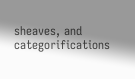sheaves, and categorifications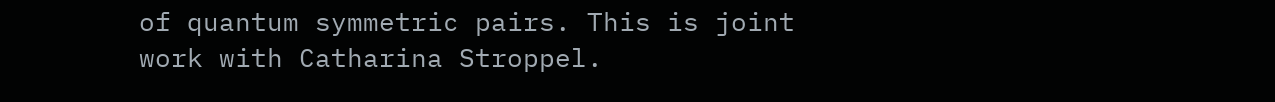of quantum symmetric pairs. This is joint work with Catharina Stroppel.